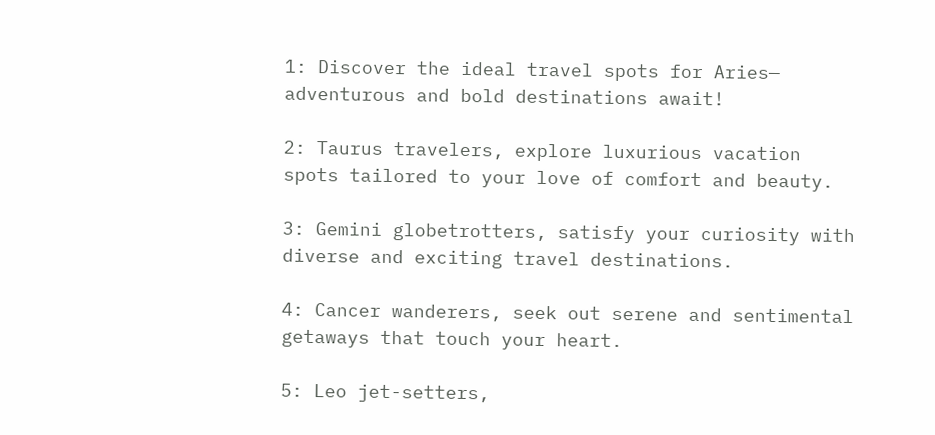1: Discover the ideal travel spots for Aries— adventurous and bold destinations await!

2: Taurus travelers, explore luxurious vacation spots tailored to your love of comfort and beauty.

3: Gemini globetrotters, satisfy your curiosity with diverse and exciting travel destinations.

4: Cancer wanderers, seek out serene and sentimental getaways that touch your heart.

5: Leo jet-setters,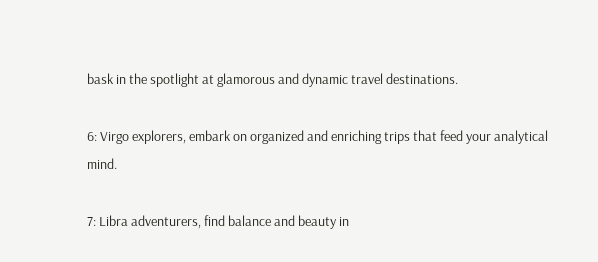bask in the spotlight at glamorous and dynamic travel destinations.

6: Virgo explorers, embark on organized and enriching trips that feed your analytical mind.

7: Libra adventurers, find balance and beauty in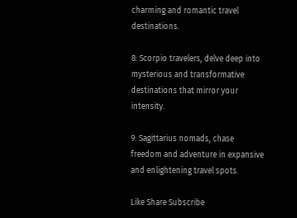charming and romantic travel destinations.

8: Scorpio travelers, delve deep into mysterious and transformative destinations that mirror your intensity.

9: Sagittarius nomads, chase freedom and adventure in expansive and enlightening travel spots.

Like Share Subscribe